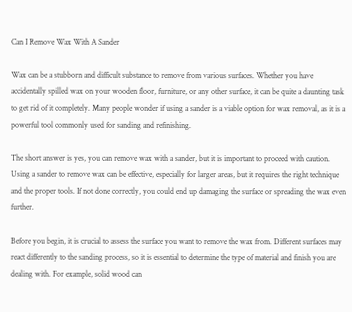Can I Remove Wax With A Sander

Wax can be a stubborn and difficult substance to remove from various surfaces. Whether you have accidentally spilled wax on your wooden floor, furniture, or any other surface, it can be quite a daunting task to get rid of it completely. Many people wonder if using a sander is a viable option for wax removal, as it is a powerful tool commonly used for sanding and refinishing.

The short answer is yes, you can remove wax with a sander, but it is important to proceed with caution. Using a sander to remove wax can be effective, especially for larger areas, but it requires the right technique and the proper tools. If not done correctly, you could end up damaging the surface or spreading the wax even further.

Before you begin, it is crucial to assess the surface you want to remove the wax from. Different surfaces may react differently to the sanding process, so it is essential to determine the type of material and finish you are dealing with. For example, solid wood can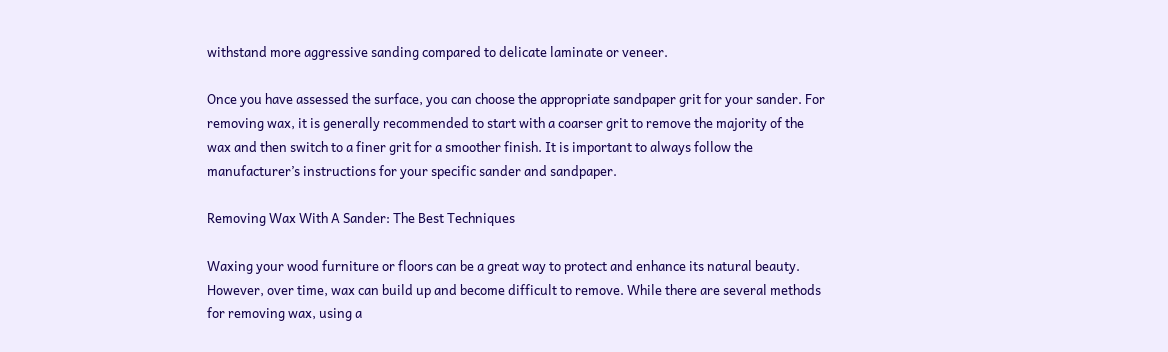withstand more aggressive sanding compared to delicate laminate or veneer.

Once you have assessed the surface, you can choose the appropriate sandpaper grit for your sander. For removing wax, it is generally recommended to start with a coarser grit to remove the majority of the wax and then switch to a finer grit for a smoother finish. It is important to always follow the manufacturer’s instructions for your specific sander and sandpaper.

Removing Wax With A Sander: The Best Techniques

Waxing your wood furniture or floors can be a great way to protect and enhance its natural beauty. However, over time, wax can build up and become difficult to remove. While there are several methods for removing wax, using a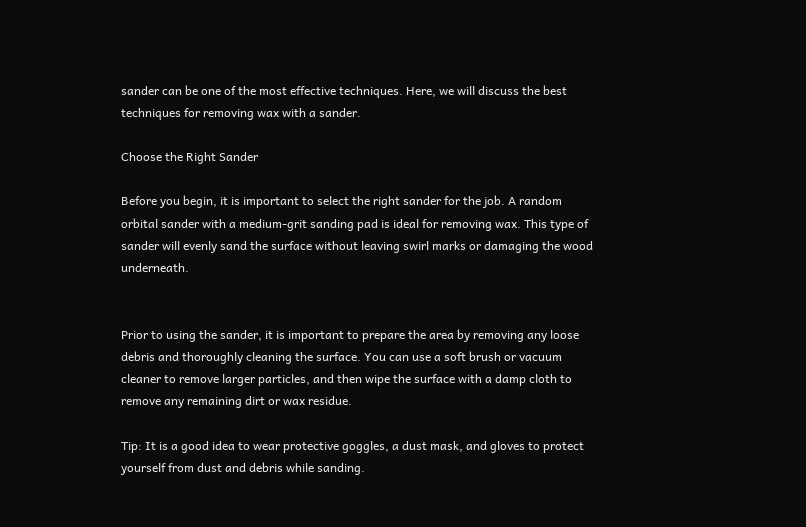sander can be one of the most effective techniques. Here, we will discuss the best techniques for removing wax with a sander.

Choose the Right Sander

Before you begin, it is important to select the right sander for the job. A random orbital sander with a medium-grit sanding pad is ideal for removing wax. This type of sander will evenly sand the surface without leaving swirl marks or damaging the wood underneath.


Prior to using the sander, it is important to prepare the area by removing any loose debris and thoroughly cleaning the surface. You can use a soft brush or vacuum cleaner to remove larger particles, and then wipe the surface with a damp cloth to remove any remaining dirt or wax residue.

Tip: It is a good idea to wear protective goggles, a dust mask, and gloves to protect yourself from dust and debris while sanding.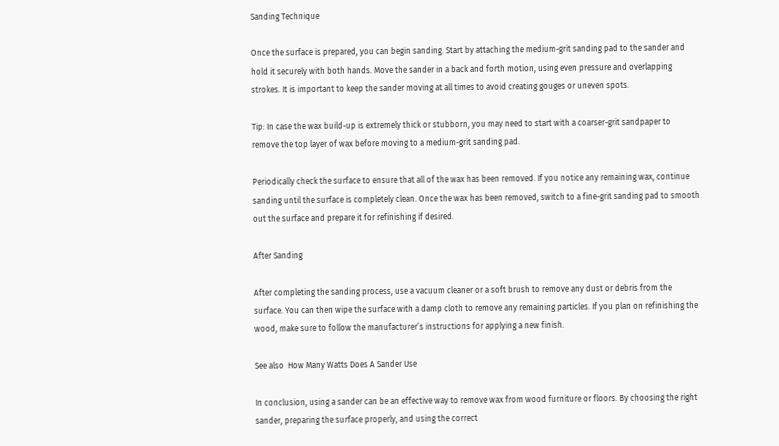Sanding Technique

Once the surface is prepared, you can begin sanding. Start by attaching the medium-grit sanding pad to the sander and hold it securely with both hands. Move the sander in a back and forth motion, using even pressure and overlapping strokes. It is important to keep the sander moving at all times to avoid creating gouges or uneven spots.

Tip: In case the wax build-up is extremely thick or stubborn, you may need to start with a coarser-grit sandpaper to remove the top layer of wax before moving to a medium-grit sanding pad.

Periodically check the surface to ensure that all of the wax has been removed. If you notice any remaining wax, continue sanding until the surface is completely clean. Once the wax has been removed, switch to a fine-grit sanding pad to smooth out the surface and prepare it for refinishing if desired.

After Sanding

After completing the sanding process, use a vacuum cleaner or a soft brush to remove any dust or debris from the surface. You can then wipe the surface with a damp cloth to remove any remaining particles. If you plan on refinishing the wood, make sure to follow the manufacturer’s instructions for applying a new finish.

See also  How Many Watts Does A Sander Use

In conclusion, using a sander can be an effective way to remove wax from wood furniture or floors. By choosing the right sander, preparing the surface properly, and using the correct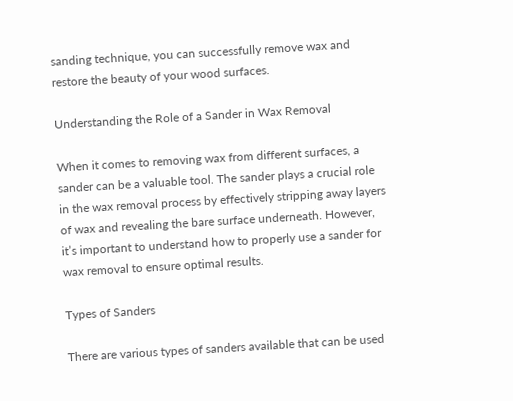sanding technique, you can successfully remove wax and restore the beauty of your wood surfaces.

Understanding the Role of a Sander in Wax Removal

When it comes to removing wax from different surfaces, a sander can be a valuable tool. The sander plays a crucial role in the wax removal process by effectively stripping away layers of wax and revealing the bare surface underneath. However, it’s important to understand how to properly use a sander for wax removal to ensure optimal results.

Types of Sanders

There are various types of sanders available that can be used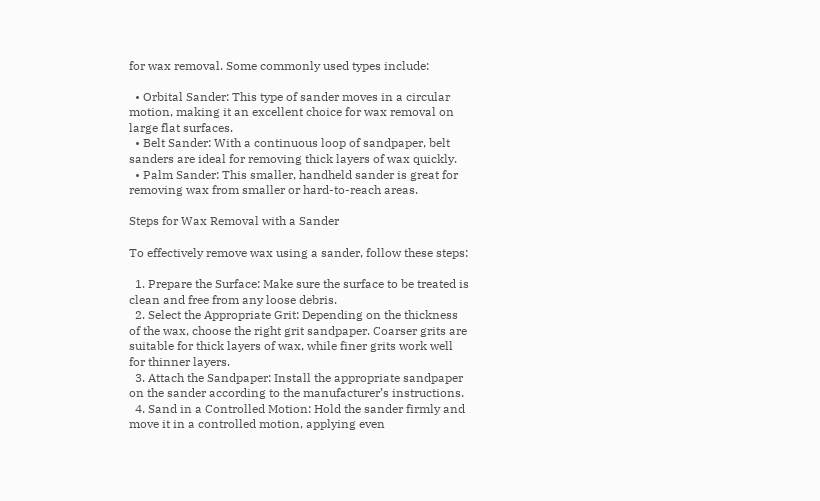for wax removal. Some commonly used types include:

  • Orbital Sander: This type of sander moves in a circular motion, making it an excellent choice for wax removal on large flat surfaces.
  • Belt Sander: With a continuous loop of sandpaper, belt sanders are ideal for removing thick layers of wax quickly.
  • Palm Sander: This smaller, handheld sander is great for removing wax from smaller or hard-to-reach areas.

Steps for Wax Removal with a Sander

To effectively remove wax using a sander, follow these steps:

  1. Prepare the Surface: Make sure the surface to be treated is clean and free from any loose debris.
  2. Select the Appropriate Grit: Depending on the thickness of the wax, choose the right grit sandpaper. Coarser grits are suitable for thick layers of wax, while finer grits work well for thinner layers.
  3. Attach the Sandpaper: Install the appropriate sandpaper on the sander according to the manufacturer’s instructions.
  4. Sand in a Controlled Motion: Hold the sander firmly and move it in a controlled motion, applying even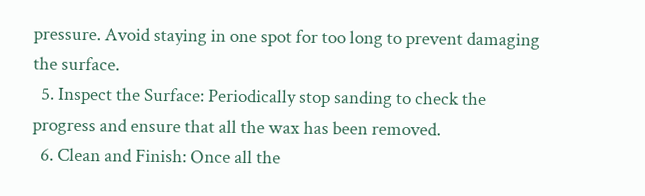pressure. Avoid staying in one spot for too long to prevent damaging the surface.
  5. Inspect the Surface: Periodically stop sanding to check the progress and ensure that all the wax has been removed.
  6. Clean and Finish: Once all the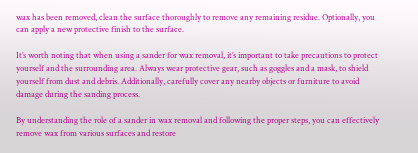wax has been removed, clean the surface thoroughly to remove any remaining residue. Optionally, you can apply a new protective finish to the surface.

It’s worth noting that when using a sander for wax removal, it’s important to take precautions to protect yourself and the surrounding area. Always wear protective gear, such as goggles and a mask, to shield yourself from dust and debris. Additionally, carefully cover any nearby objects or furniture to avoid damage during the sanding process.

By understanding the role of a sander in wax removal and following the proper steps, you can effectively remove wax from various surfaces and restore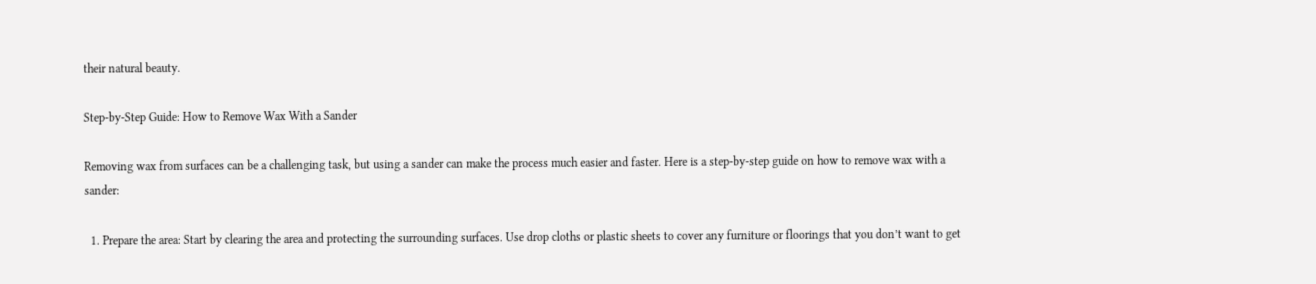their natural beauty.

Step-by-Step Guide: How to Remove Wax With a Sander

Removing wax from surfaces can be a challenging task, but using a sander can make the process much easier and faster. Here is a step-by-step guide on how to remove wax with a sander:

  1. Prepare the area: Start by clearing the area and protecting the surrounding surfaces. Use drop cloths or plastic sheets to cover any furniture or floorings that you don’t want to get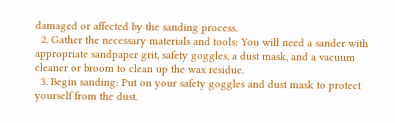damaged or affected by the sanding process.
  2. Gather the necessary materials and tools: You will need a sander with appropriate sandpaper grit, safety goggles, a dust mask, and a vacuum cleaner or broom to clean up the wax residue.
  3. Begin sanding: Put on your safety goggles and dust mask to protect yourself from the dust.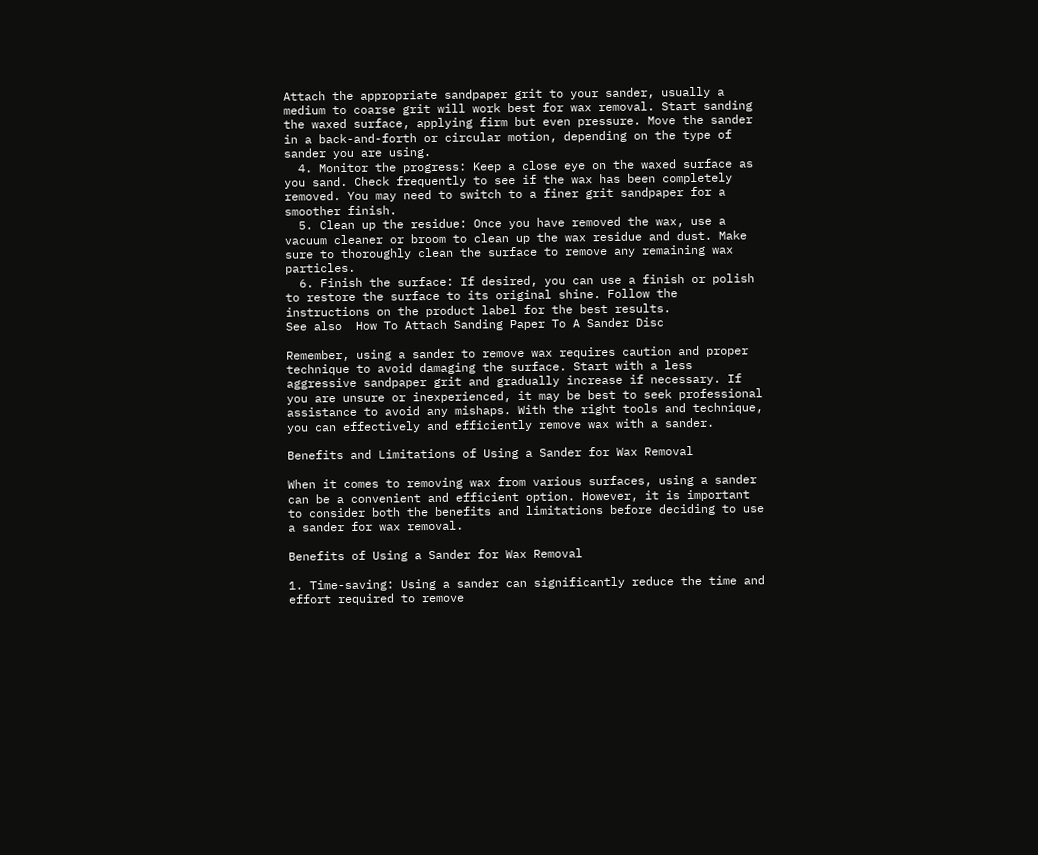Attach the appropriate sandpaper grit to your sander, usually a medium to coarse grit will work best for wax removal. Start sanding the waxed surface, applying firm but even pressure. Move the sander in a back-and-forth or circular motion, depending on the type of sander you are using.
  4. Monitor the progress: Keep a close eye on the waxed surface as you sand. Check frequently to see if the wax has been completely removed. You may need to switch to a finer grit sandpaper for a smoother finish.
  5. Clean up the residue: Once you have removed the wax, use a vacuum cleaner or broom to clean up the wax residue and dust. Make sure to thoroughly clean the surface to remove any remaining wax particles.
  6. Finish the surface: If desired, you can use a finish or polish to restore the surface to its original shine. Follow the instructions on the product label for the best results.
See also  How To Attach Sanding Paper To A Sander Disc

Remember, using a sander to remove wax requires caution and proper technique to avoid damaging the surface. Start with a less aggressive sandpaper grit and gradually increase if necessary. If you are unsure or inexperienced, it may be best to seek professional assistance to avoid any mishaps. With the right tools and technique, you can effectively and efficiently remove wax with a sander.

Benefits and Limitations of Using a Sander for Wax Removal

When it comes to removing wax from various surfaces, using a sander can be a convenient and efficient option. However, it is important to consider both the benefits and limitations before deciding to use a sander for wax removal.

Benefits of Using a Sander for Wax Removal

1. Time-saving: Using a sander can significantly reduce the time and effort required to remove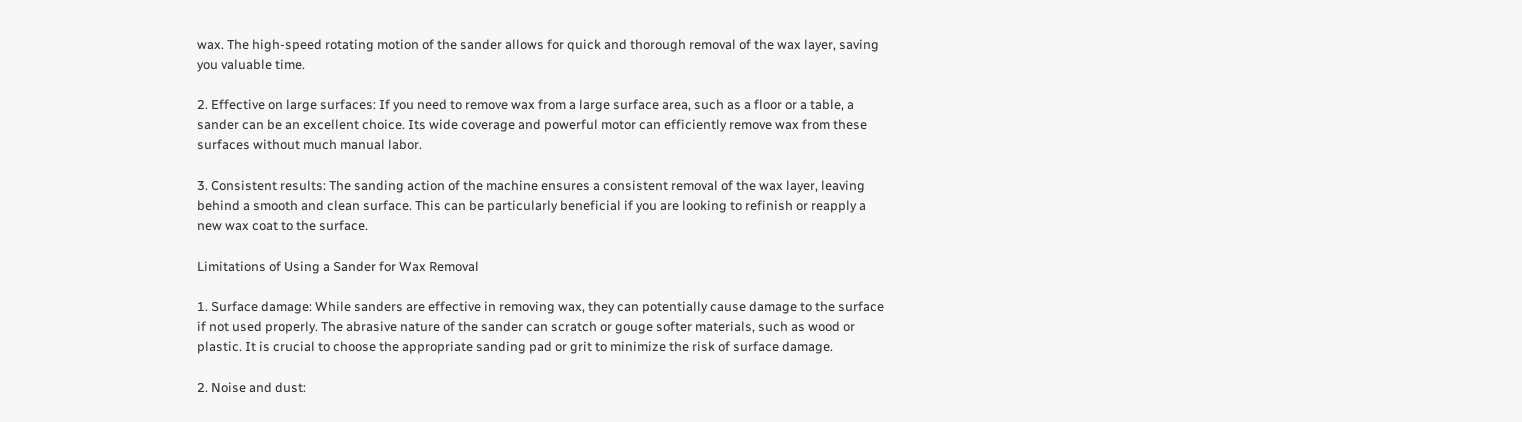wax. The high-speed rotating motion of the sander allows for quick and thorough removal of the wax layer, saving you valuable time.

2. Effective on large surfaces: If you need to remove wax from a large surface area, such as a floor or a table, a sander can be an excellent choice. Its wide coverage and powerful motor can efficiently remove wax from these surfaces without much manual labor.

3. Consistent results: The sanding action of the machine ensures a consistent removal of the wax layer, leaving behind a smooth and clean surface. This can be particularly beneficial if you are looking to refinish or reapply a new wax coat to the surface.

Limitations of Using a Sander for Wax Removal

1. Surface damage: While sanders are effective in removing wax, they can potentially cause damage to the surface if not used properly. The abrasive nature of the sander can scratch or gouge softer materials, such as wood or plastic. It is crucial to choose the appropriate sanding pad or grit to minimize the risk of surface damage.

2. Noise and dust: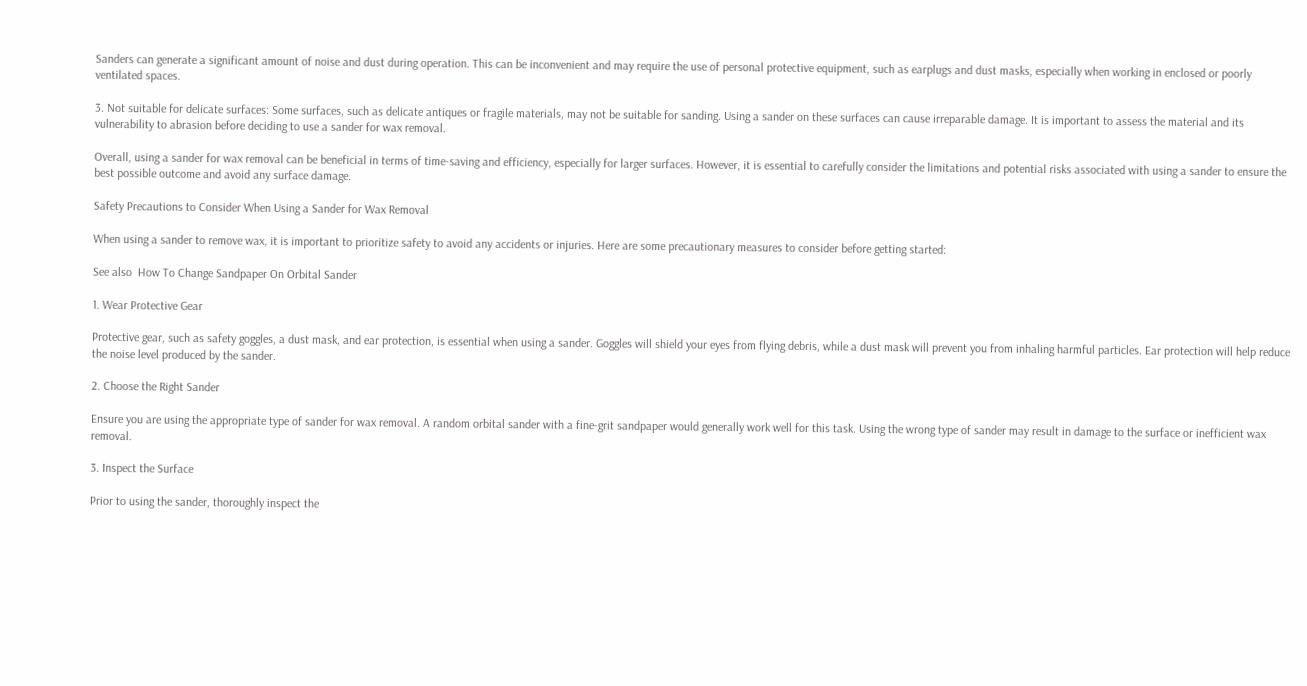Sanders can generate a significant amount of noise and dust during operation. This can be inconvenient and may require the use of personal protective equipment, such as earplugs and dust masks, especially when working in enclosed or poorly ventilated spaces.

3. Not suitable for delicate surfaces: Some surfaces, such as delicate antiques or fragile materials, may not be suitable for sanding. Using a sander on these surfaces can cause irreparable damage. It is important to assess the material and its vulnerability to abrasion before deciding to use a sander for wax removal.

Overall, using a sander for wax removal can be beneficial in terms of time-saving and efficiency, especially for larger surfaces. However, it is essential to carefully consider the limitations and potential risks associated with using a sander to ensure the best possible outcome and avoid any surface damage.

Safety Precautions to Consider When Using a Sander for Wax Removal

When using a sander to remove wax, it is important to prioritize safety to avoid any accidents or injuries. Here are some precautionary measures to consider before getting started:

See also  How To Change Sandpaper On Orbital Sander

1. Wear Protective Gear

Protective gear, such as safety goggles, a dust mask, and ear protection, is essential when using a sander. Goggles will shield your eyes from flying debris, while a dust mask will prevent you from inhaling harmful particles. Ear protection will help reduce the noise level produced by the sander.

2. Choose the Right Sander

Ensure you are using the appropriate type of sander for wax removal. A random orbital sander with a fine-grit sandpaper would generally work well for this task. Using the wrong type of sander may result in damage to the surface or inefficient wax removal.

3. Inspect the Surface

Prior to using the sander, thoroughly inspect the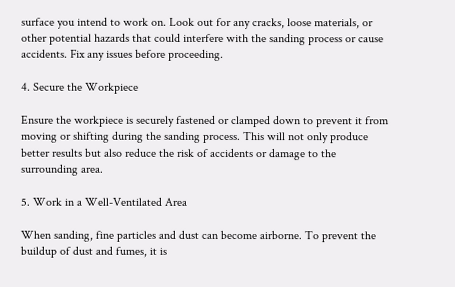surface you intend to work on. Look out for any cracks, loose materials, or other potential hazards that could interfere with the sanding process or cause accidents. Fix any issues before proceeding.

4. Secure the Workpiece

Ensure the workpiece is securely fastened or clamped down to prevent it from moving or shifting during the sanding process. This will not only produce better results but also reduce the risk of accidents or damage to the surrounding area.

5. Work in a Well-Ventilated Area

When sanding, fine particles and dust can become airborne. To prevent the buildup of dust and fumes, it is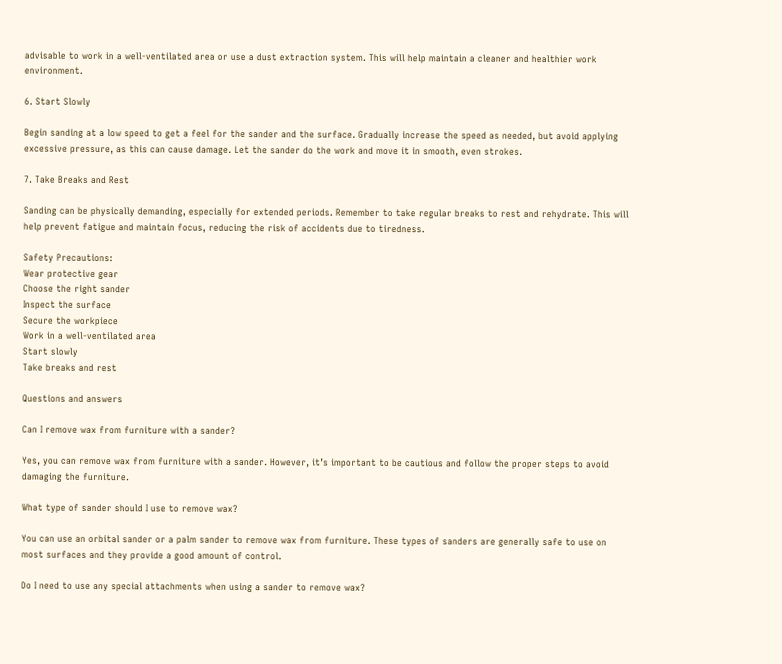advisable to work in a well-ventilated area or use a dust extraction system. This will help maintain a cleaner and healthier work environment.

6. Start Slowly

Begin sanding at a low speed to get a feel for the sander and the surface. Gradually increase the speed as needed, but avoid applying excessive pressure, as this can cause damage. Let the sander do the work and move it in smooth, even strokes.

7. Take Breaks and Rest

Sanding can be physically demanding, especially for extended periods. Remember to take regular breaks to rest and rehydrate. This will help prevent fatigue and maintain focus, reducing the risk of accidents due to tiredness.

Safety Precautions:
Wear protective gear
Choose the right sander
Inspect the surface
Secure the workpiece
Work in a well-ventilated area
Start slowly
Take breaks and rest

Questions and answers

Can I remove wax from furniture with a sander?

Yes, you can remove wax from furniture with a sander. However, it’s important to be cautious and follow the proper steps to avoid damaging the furniture.

What type of sander should I use to remove wax?

You can use an orbital sander or a palm sander to remove wax from furniture. These types of sanders are generally safe to use on most surfaces and they provide a good amount of control.

Do I need to use any special attachments when using a sander to remove wax?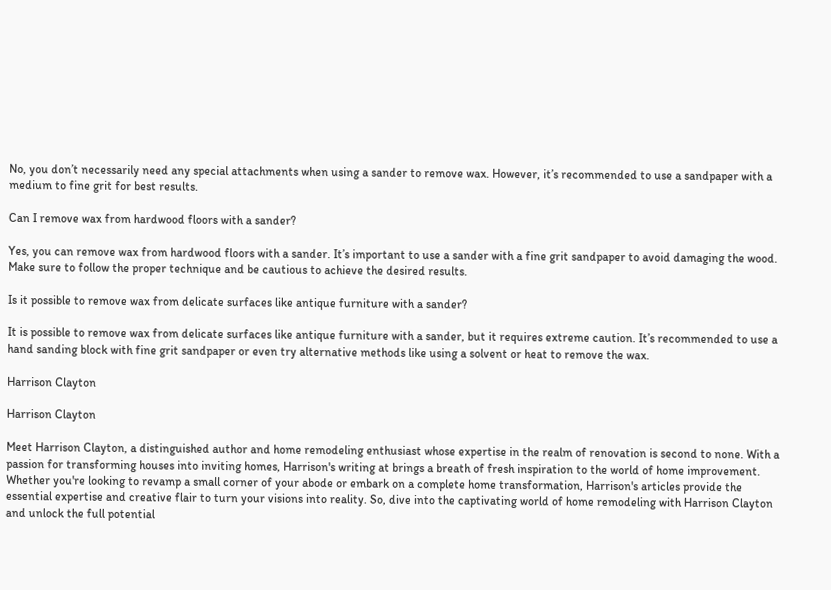No, you don’t necessarily need any special attachments when using a sander to remove wax. However, it’s recommended to use a sandpaper with a medium to fine grit for best results.

Can I remove wax from hardwood floors with a sander?

Yes, you can remove wax from hardwood floors with a sander. It’s important to use a sander with a fine grit sandpaper to avoid damaging the wood. Make sure to follow the proper technique and be cautious to achieve the desired results.

Is it possible to remove wax from delicate surfaces like antique furniture with a sander?

It is possible to remove wax from delicate surfaces like antique furniture with a sander, but it requires extreme caution. It’s recommended to use a hand sanding block with fine grit sandpaper or even try alternative methods like using a solvent or heat to remove the wax.

Harrison Clayton

Harrison Clayton

Meet Harrison Clayton, a distinguished author and home remodeling enthusiast whose expertise in the realm of renovation is second to none. With a passion for transforming houses into inviting homes, Harrison's writing at brings a breath of fresh inspiration to the world of home improvement. Whether you're looking to revamp a small corner of your abode or embark on a complete home transformation, Harrison's articles provide the essential expertise and creative flair to turn your visions into reality. So, dive into the captivating world of home remodeling with Harrison Clayton and unlock the full potential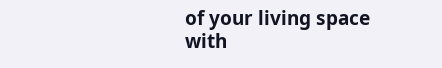of your living space with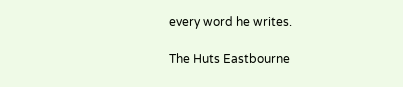every word he writes.

The Huts Eastbourne